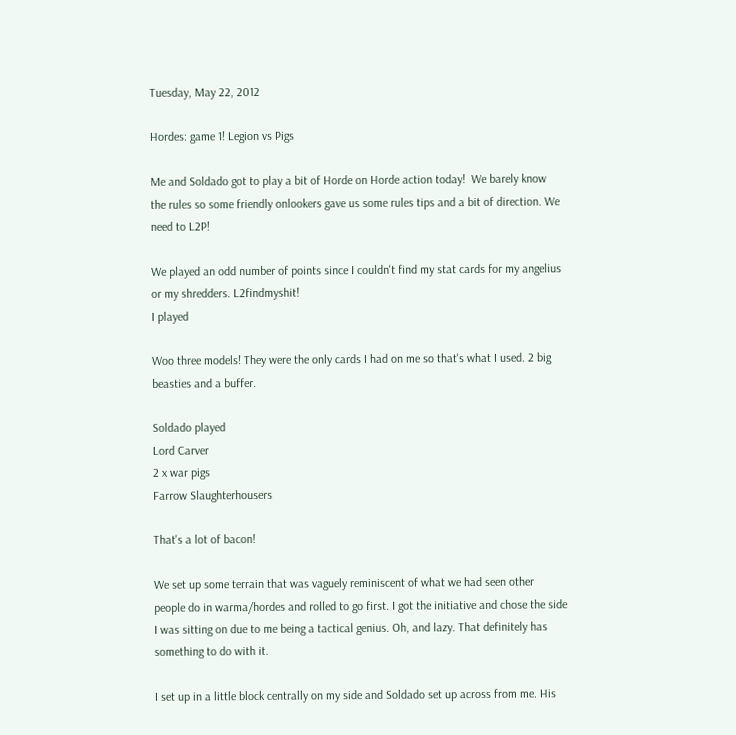Tuesday, May 22, 2012

Hordes: game 1! Legion vs Pigs

Me and Soldado got to play a bit of Horde on Horde action today!  We barely know the rules so some friendly onlookers gave us some rules tips and a bit of direction. We need to L2P!

We played an odd number of points since I couldn't find my stat cards for my angelius or my shredders. L2findmyshit!
I played

Woo three models! They were the only cards I had on me so that's what I used. 2 big beasties and a buffer.

Soldado played
Lord Carver
2 x war pigs
Farrow Slaughterhousers

That's a lot of bacon!

We set up some terrain that was vaguely reminiscent of what we had seen other people do in warma/hordes and rolled to go first. I got the initiative and chose the side I was sitting on due to me being a tactical genius. Oh, and lazy. That definitely has something to do with it.

I set up in a little block centrally on my side and Soldado set up across from me. His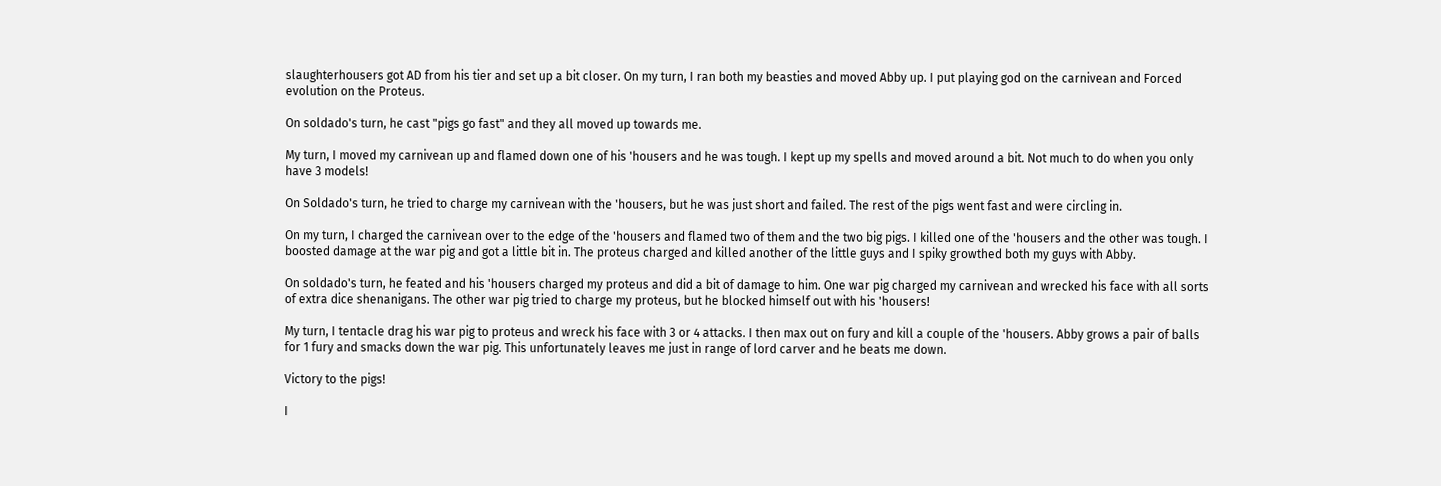slaughterhousers got AD from his tier and set up a bit closer. On my turn, I ran both my beasties and moved Abby up. I put playing god on the carnivean and Forced evolution on the Proteus.

On soldado's turn, he cast "pigs go fast" and they all moved up towards me.

My turn, I moved my carnivean up and flamed down one of his 'housers and he was tough. I kept up my spells and moved around a bit. Not much to do when you only have 3 models!

On Soldado's turn, he tried to charge my carnivean with the 'housers, but he was just short and failed. The rest of the pigs went fast and were circling in.

On my turn, I charged the carnivean over to the edge of the 'housers and flamed two of them and the two big pigs. I killed one of the 'housers and the other was tough. I boosted damage at the war pig and got a little bit in. The proteus charged and killed another of the little guys and I spiky growthed both my guys with Abby.

On soldado's turn, he feated and his 'housers charged my proteus and did a bit of damage to him. One war pig charged my carnivean and wrecked his face with all sorts of extra dice shenanigans. The other war pig tried to charge my proteus, but he blocked himself out with his 'housers!

My turn, I tentacle drag his war pig to proteus and wreck his face with 3 or 4 attacks. I then max out on fury and kill a couple of the 'housers. Abby grows a pair of balls for 1 fury and smacks down the war pig. This unfortunately leaves me just in range of lord carver and he beats me down.

Victory to the pigs!

I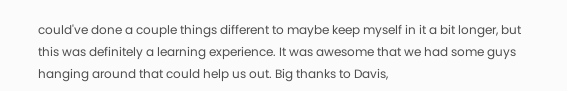could've done a couple things different to maybe keep myself in it a bit longer, but this was definitely a learning experience. It was awesome that we had some guys hanging around that could help us out. Big thanks to Davis,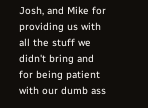Josh, and Mike for providing us with all the stuff we didn't bring and for being patient with our dumb ass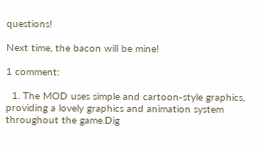questions!

Next time, the bacon will be mine!

1 comment:

  1. The MOD uses simple and cartoon-style graphics, providing a lovely graphics and animation system throughout the game.Dig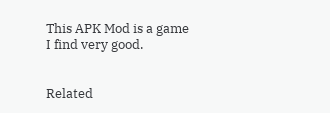This APK Mod is a game I find very good.


Related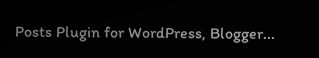Posts Plugin for WordPress, Blogger...